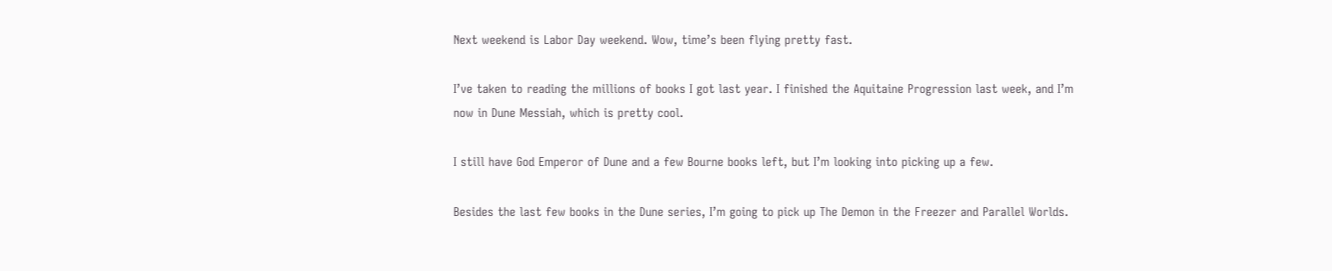Next weekend is Labor Day weekend. Wow, time’s been flying pretty fast.

I’ve taken to reading the millions of books I got last year. I finished the Aquitaine Progression last week, and I’m now in Dune Messiah, which is pretty cool.

I still have God Emperor of Dune and a few Bourne books left, but I’m looking into picking up a few.

Besides the last few books in the Dune series, I’m going to pick up The Demon in the Freezer and Parallel Worlds.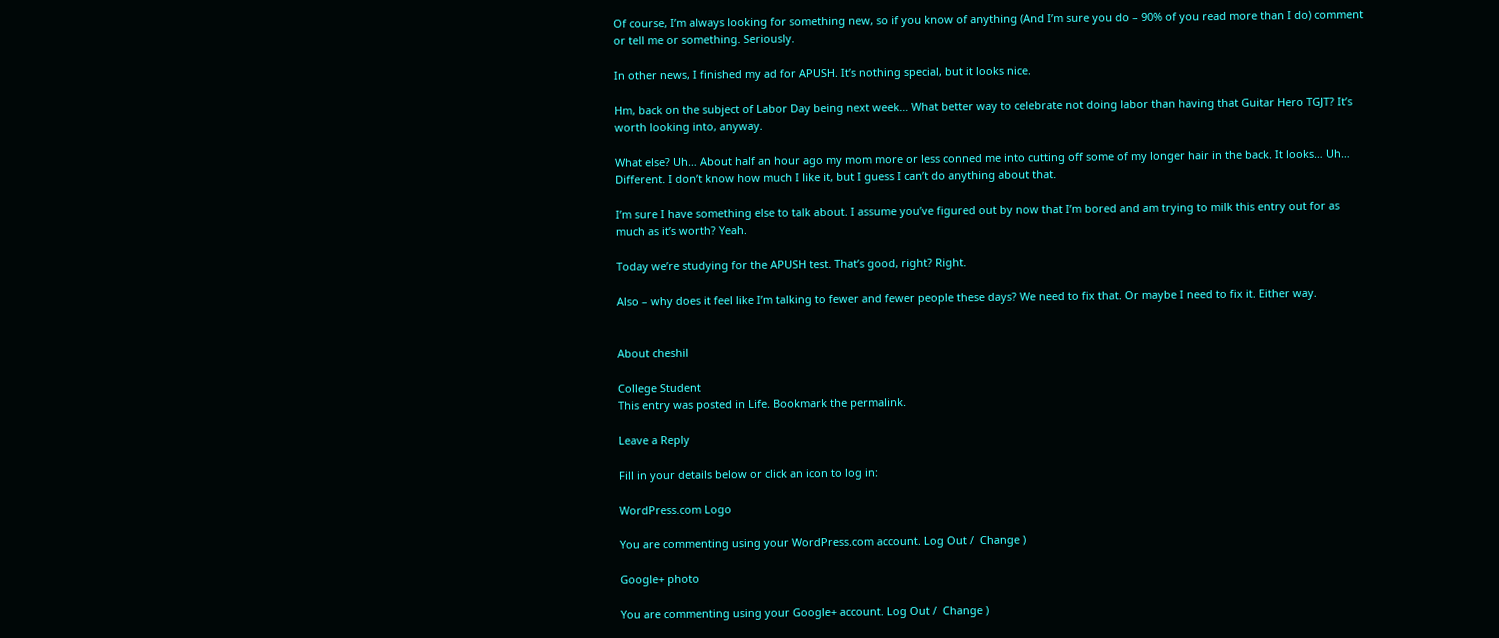Of course, I’m always looking for something new, so if you know of anything (And I’m sure you do – 90% of you read more than I do) comment or tell me or something. Seriously.

In other news, I finished my ad for APUSH. It’s nothing special, but it looks nice.

Hm, back on the subject of Labor Day being next week… What better way to celebrate not doing labor than having that Guitar Hero TGJT? It’s worth looking into, anyway.

What else? Uh… About half an hour ago my mom more or less conned me into cutting off some of my longer hair in the back. It looks… Uh… Different. I don’t know how much I like it, but I guess I can’t do anything about that.

I’m sure I have something else to talk about. I assume you’ve figured out by now that I’m bored and am trying to milk this entry out for as much as it’s worth? Yeah.

Today we’re studying for the APUSH test. That’s good, right? Right.

Also – why does it feel like I’m talking to fewer and fewer people these days? We need to fix that. Or maybe I need to fix it. Either way.


About cheshil

College Student
This entry was posted in Life. Bookmark the permalink.

Leave a Reply

Fill in your details below or click an icon to log in:

WordPress.com Logo

You are commenting using your WordPress.com account. Log Out /  Change )

Google+ photo

You are commenting using your Google+ account. Log Out /  Change )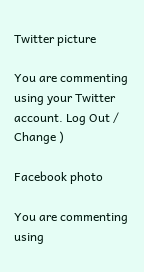Twitter picture

You are commenting using your Twitter account. Log Out /  Change )

Facebook photo

You are commenting using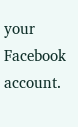your Facebook account.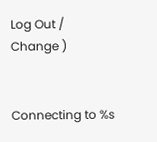Log Out /  Change )


Connecting to %s